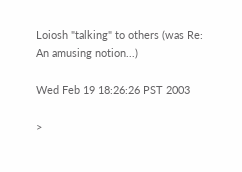Loiosh "talking" to others (was Re: An amusing notion...)

Wed Feb 19 18:26:26 PST 2003

>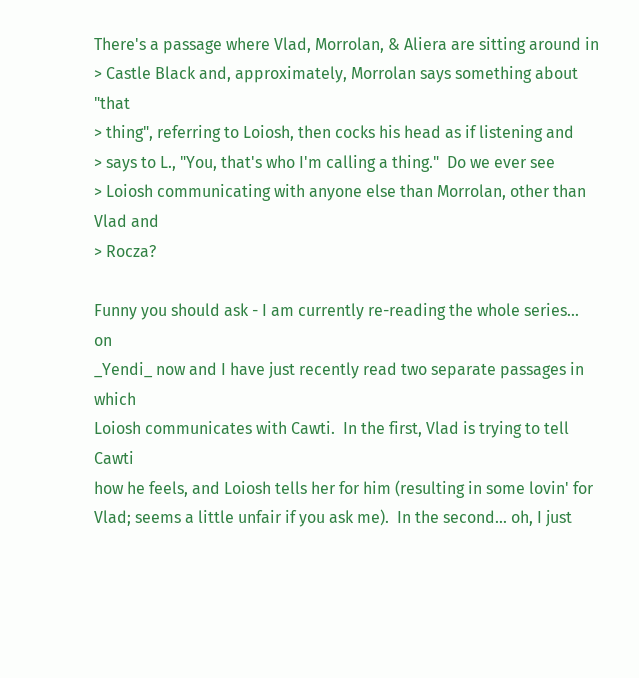There's a passage where Vlad, Morrolan, & Aliera are sitting around in
> Castle Black and, approximately, Morrolan says something about "that
> thing", referring to Loiosh, then cocks his head as if listening and
> says to L., "You, that's who I'm calling a thing."  Do we ever see
> Loiosh communicating with anyone else than Morrolan, other than Vlad and
> Rocza?

Funny you should ask - I am currently re-reading the whole series... on
_Yendi_ now and I have just recently read two separate passages in which
Loiosh communicates with Cawti.  In the first, Vlad is trying to tell Cawti
how he feels, and Loiosh tells her for him (resulting in some lovin' for
Vlad; seems a little unfair if you ask me).  In the second... oh, I just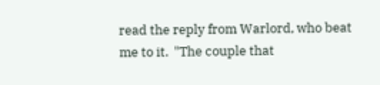read the reply from Warlord, who beat me to it.  "The couple that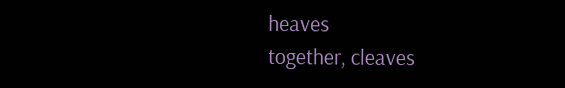heaves
together, cleaves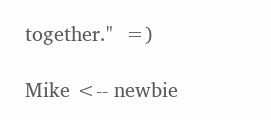together."  =)

Mike <-- newbie